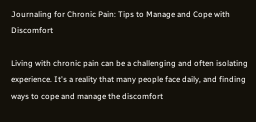Journaling for Chronic Pain: Tips to Manage and Cope with Discomfort

Living with chronic pain can be a challenging and often isolating experience. It's a reality that many people face daily, and finding ways to cope and manage the discomfort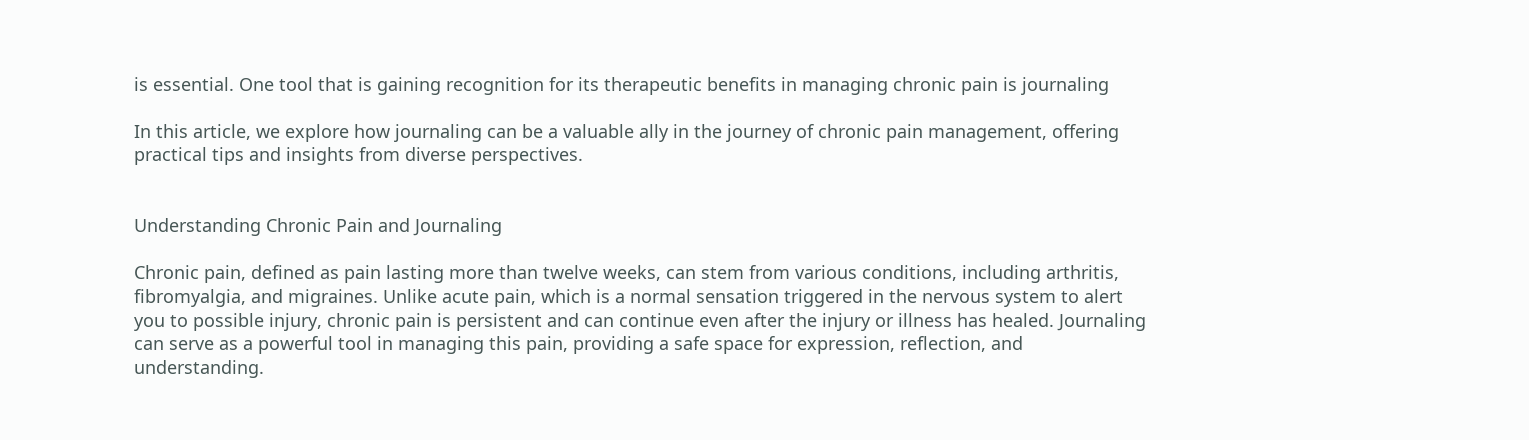is essential. One tool that is gaining recognition for its therapeutic benefits in managing chronic pain is journaling

In this article, we explore how journaling can be a valuable ally in the journey of chronic pain management, offering practical tips and insights from diverse perspectives.


Understanding Chronic Pain and Journaling

Chronic pain, defined as pain lasting more than twelve weeks, can stem from various conditions, including arthritis, fibromyalgia, and migraines. Unlike acute pain, which is a normal sensation triggered in the nervous system to alert you to possible injury, chronic pain is persistent and can continue even after the injury or illness has healed. Journaling can serve as a powerful tool in managing this pain, providing a safe space for expression, reflection, and understanding.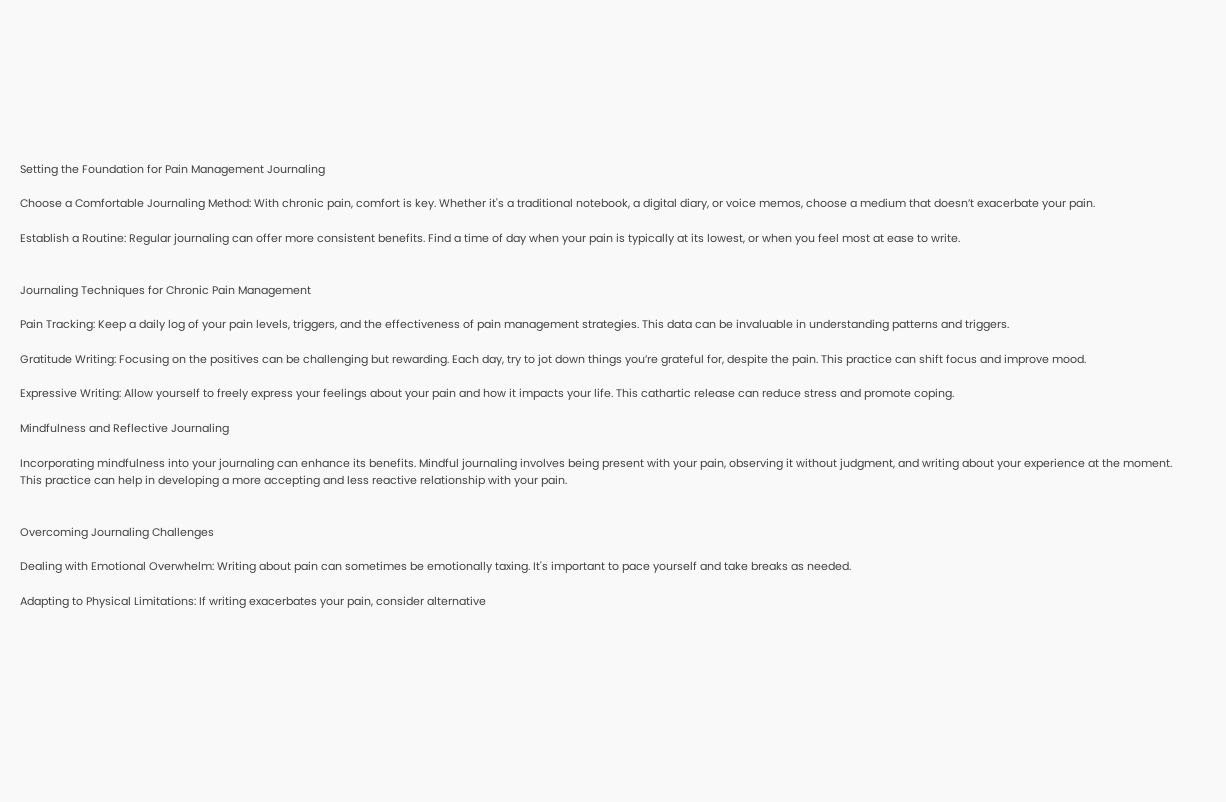Setting the Foundation for Pain Management Journaling

Choose a Comfortable Journaling Method: With chronic pain, comfort is key. Whether it's a traditional notebook, a digital diary, or voice memos, choose a medium that doesn’t exacerbate your pain.

Establish a Routine: Regular journaling can offer more consistent benefits. Find a time of day when your pain is typically at its lowest, or when you feel most at ease to write.


Journaling Techniques for Chronic Pain Management

Pain Tracking: Keep a daily log of your pain levels, triggers, and the effectiveness of pain management strategies. This data can be invaluable in understanding patterns and triggers.

Gratitude Writing: Focusing on the positives can be challenging but rewarding. Each day, try to jot down things you’re grateful for, despite the pain. This practice can shift focus and improve mood.

Expressive Writing: Allow yourself to freely express your feelings about your pain and how it impacts your life. This cathartic release can reduce stress and promote coping.

Mindfulness and Reflective Journaling

Incorporating mindfulness into your journaling can enhance its benefits. Mindful journaling involves being present with your pain, observing it without judgment, and writing about your experience at the moment. This practice can help in developing a more accepting and less reactive relationship with your pain.


Overcoming Journaling Challenges

Dealing with Emotional Overwhelm: Writing about pain can sometimes be emotionally taxing. It's important to pace yourself and take breaks as needed.

Adapting to Physical Limitations: If writing exacerbates your pain, consider alternative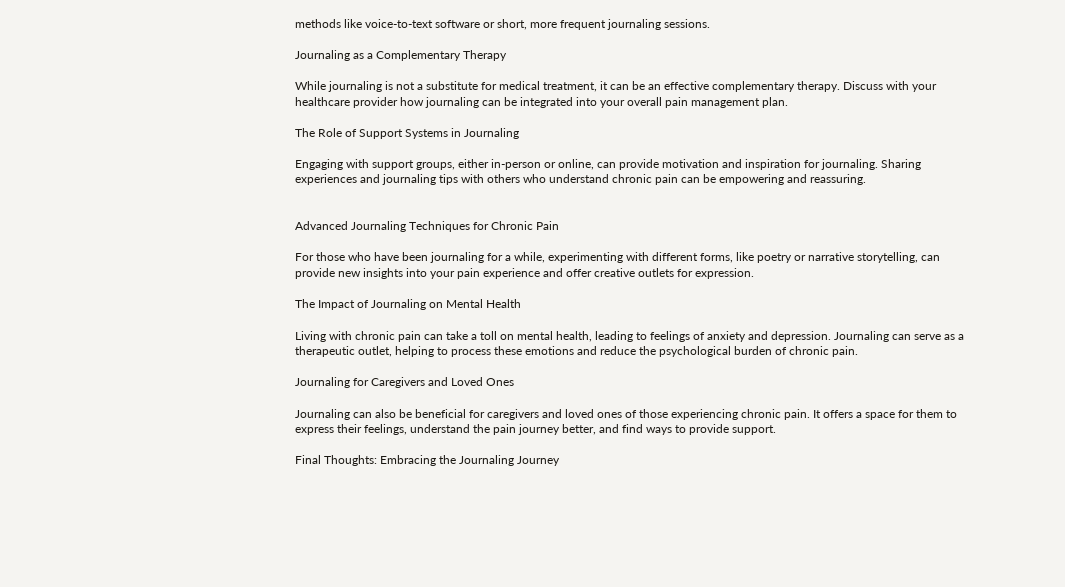methods like voice-to-text software or short, more frequent journaling sessions.

Journaling as a Complementary Therapy

While journaling is not a substitute for medical treatment, it can be an effective complementary therapy. Discuss with your healthcare provider how journaling can be integrated into your overall pain management plan.

The Role of Support Systems in Journaling

Engaging with support groups, either in-person or online, can provide motivation and inspiration for journaling. Sharing experiences and journaling tips with others who understand chronic pain can be empowering and reassuring.


Advanced Journaling Techniques for Chronic Pain

For those who have been journaling for a while, experimenting with different forms, like poetry or narrative storytelling, can provide new insights into your pain experience and offer creative outlets for expression.

The Impact of Journaling on Mental Health

Living with chronic pain can take a toll on mental health, leading to feelings of anxiety and depression. Journaling can serve as a therapeutic outlet, helping to process these emotions and reduce the psychological burden of chronic pain.

Journaling for Caregivers and Loved Ones

Journaling can also be beneficial for caregivers and loved ones of those experiencing chronic pain. It offers a space for them to express their feelings, understand the pain journey better, and find ways to provide support.

Final Thoughts: Embracing the Journaling Journey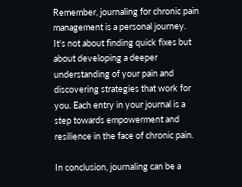Remember, journaling for chronic pain management is a personal journey. It's not about finding quick fixes but about developing a deeper understanding of your pain and discovering strategies that work for you. Each entry in your journal is a step towards empowerment and resilience in the face of chronic pain.

In conclusion, journaling can be a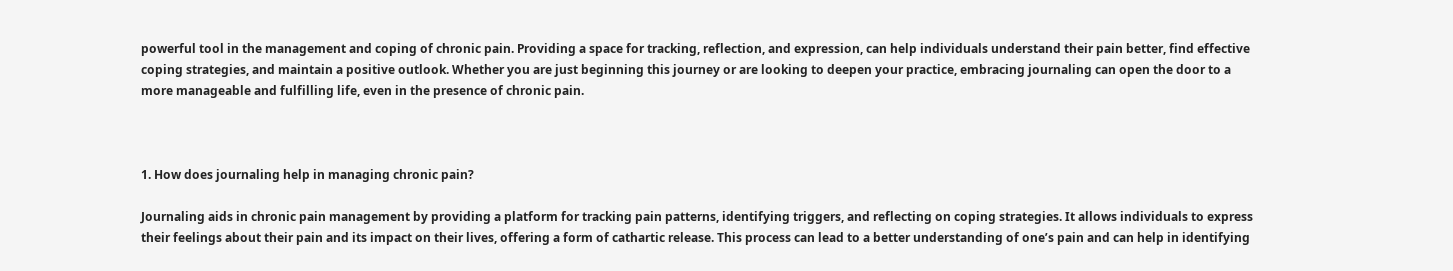powerful tool in the management and coping of chronic pain. Providing a space for tracking, reflection, and expression, can help individuals understand their pain better, find effective coping strategies, and maintain a positive outlook. Whether you are just beginning this journey or are looking to deepen your practice, embracing journaling can open the door to a more manageable and fulfilling life, even in the presence of chronic pain.



1. How does journaling help in managing chronic pain?

Journaling aids in chronic pain management by providing a platform for tracking pain patterns, identifying triggers, and reflecting on coping strategies. It allows individuals to express their feelings about their pain and its impact on their lives, offering a form of cathartic release. This process can lead to a better understanding of one’s pain and can help in identifying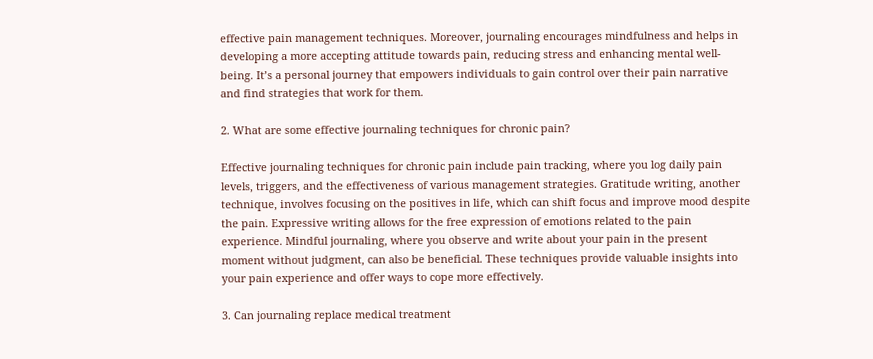effective pain management techniques. Moreover, journaling encourages mindfulness and helps in developing a more accepting attitude towards pain, reducing stress and enhancing mental well-being. It’s a personal journey that empowers individuals to gain control over their pain narrative and find strategies that work for them.

2. What are some effective journaling techniques for chronic pain?

Effective journaling techniques for chronic pain include pain tracking, where you log daily pain levels, triggers, and the effectiveness of various management strategies. Gratitude writing, another technique, involves focusing on the positives in life, which can shift focus and improve mood despite the pain. Expressive writing allows for the free expression of emotions related to the pain experience. Mindful journaling, where you observe and write about your pain in the present moment without judgment, can also be beneficial. These techniques provide valuable insights into your pain experience and offer ways to cope more effectively.

3. Can journaling replace medical treatment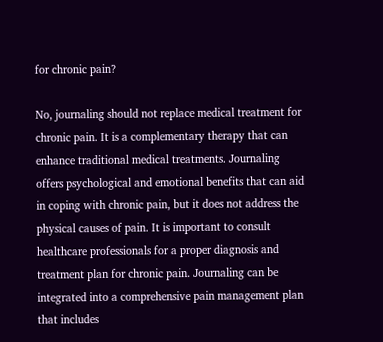for chronic pain?

No, journaling should not replace medical treatment for chronic pain. It is a complementary therapy that can enhance traditional medical treatments. Journaling offers psychological and emotional benefits that can aid in coping with chronic pain, but it does not address the physical causes of pain. It is important to consult healthcare professionals for a proper diagnosis and treatment plan for chronic pain. Journaling can be integrated into a comprehensive pain management plan that includes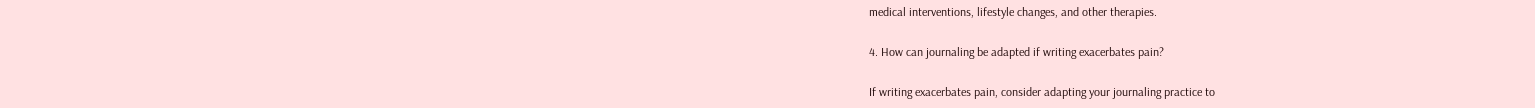medical interventions, lifestyle changes, and other therapies.

4. How can journaling be adapted if writing exacerbates pain?

If writing exacerbates pain, consider adapting your journaling practice to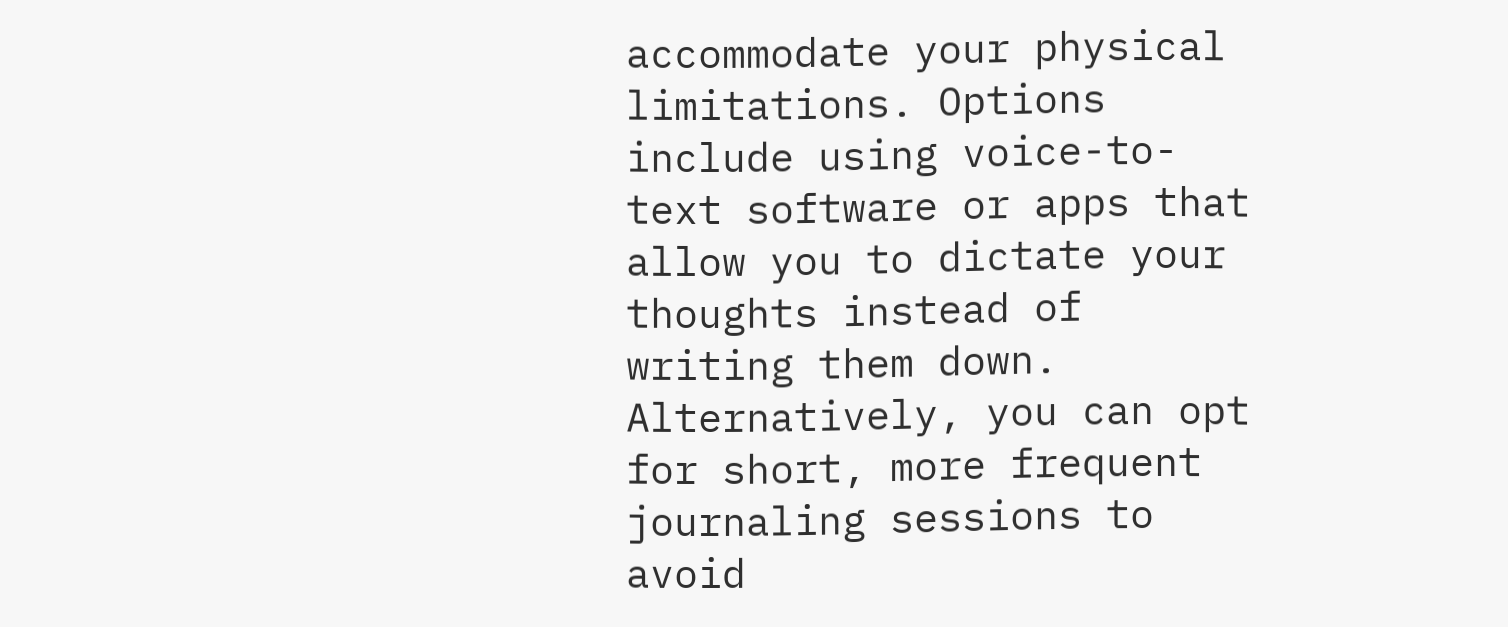accommodate your physical limitations. Options include using voice-to-text software or apps that allow you to dictate your thoughts instead of writing them down. Alternatively, you can opt for short, more frequent journaling sessions to avoid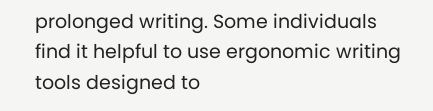prolonged writing. Some individuals find it helpful to use ergonomic writing tools designed to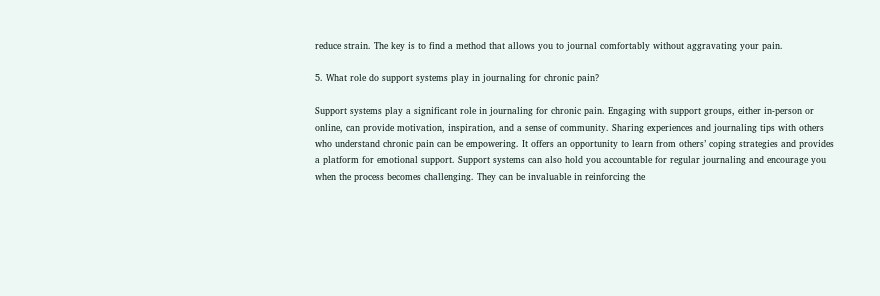reduce strain. The key is to find a method that allows you to journal comfortably without aggravating your pain.

5. What role do support systems play in journaling for chronic pain?

Support systems play a significant role in journaling for chronic pain. Engaging with support groups, either in-person or online, can provide motivation, inspiration, and a sense of community. Sharing experiences and journaling tips with others who understand chronic pain can be empowering. It offers an opportunity to learn from others’ coping strategies and provides a platform for emotional support. Support systems can also hold you accountable for regular journaling and encourage you when the process becomes challenging. They can be invaluable in reinforcing the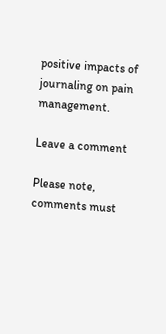positive impacts of journaling on pain management.

Leave a comment

Please note, comments must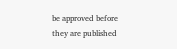be approved before they are published